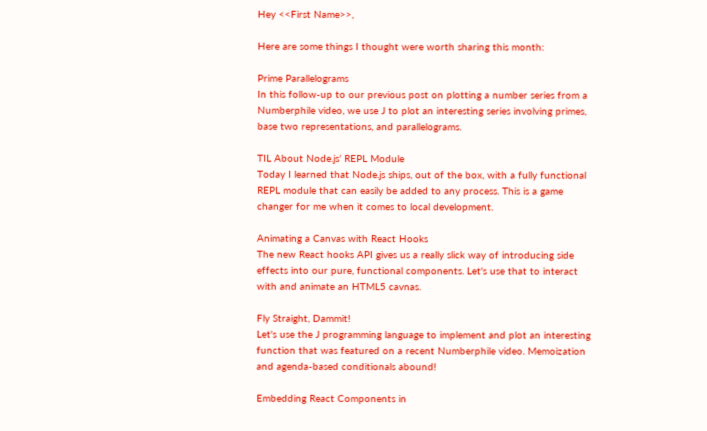Hey <<First Name>>,

Here are some things I thought were worth sharing this month:

Prime Parallelograms
In this follow-up to our previous post on plotting a number series from a Numberphile video, we use J to plot an interesting series involving primes, base two representations, and parallelograms.

TIL About Node.js’ REPL Module
Today I learned that Node.js ships, out of the box, with a fully functional REPL module that can easily be added to any process. This is a game changer for me when it comes to local development.

Animating a Canvas with React Hooks
The new React hooks API gives us a really slick way of introducing side effects into our pure, functional components. Let's use that to interact with and animate an HTML5 cavnas.

Fly Straight, Dammit!
Let's use the J programming language to implement and plot an interesting function that was featured on a recent Numberphile video. Memoization and agenda-based conditionals abound!

Embedding React Components in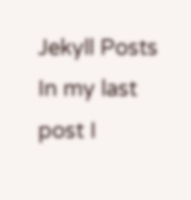Jekyll Posts
In my last post I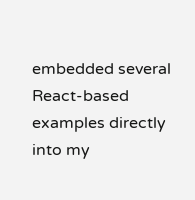embedded several React-based examples directly into my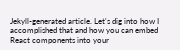Jekyll-generated article. Let's dig into how I accomplished that and how you can embed React components into your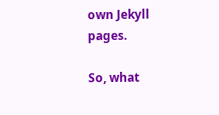own Jekyll pages.

So, what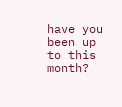have you been up to this month?